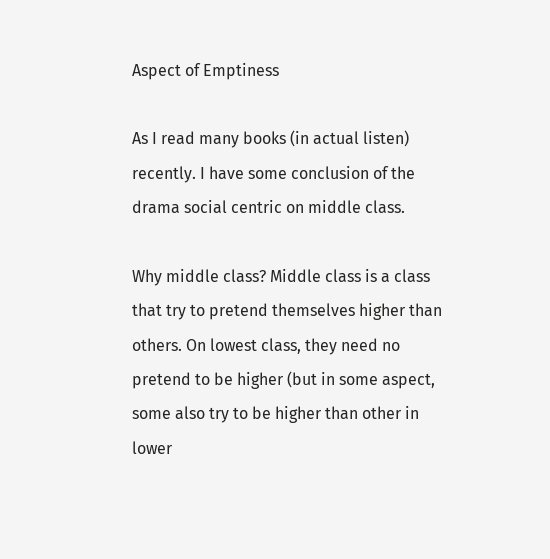Aspect of Emptiness

As I read many books (in actual listen) recently. I have some conclusion of the drama social centric on middle class.

Why middle class? Middle class is a class that try to pretend themselves higher than others. On lowest class, they need no pretend to be higher (but in some aspect, some also try to be higher than other in lower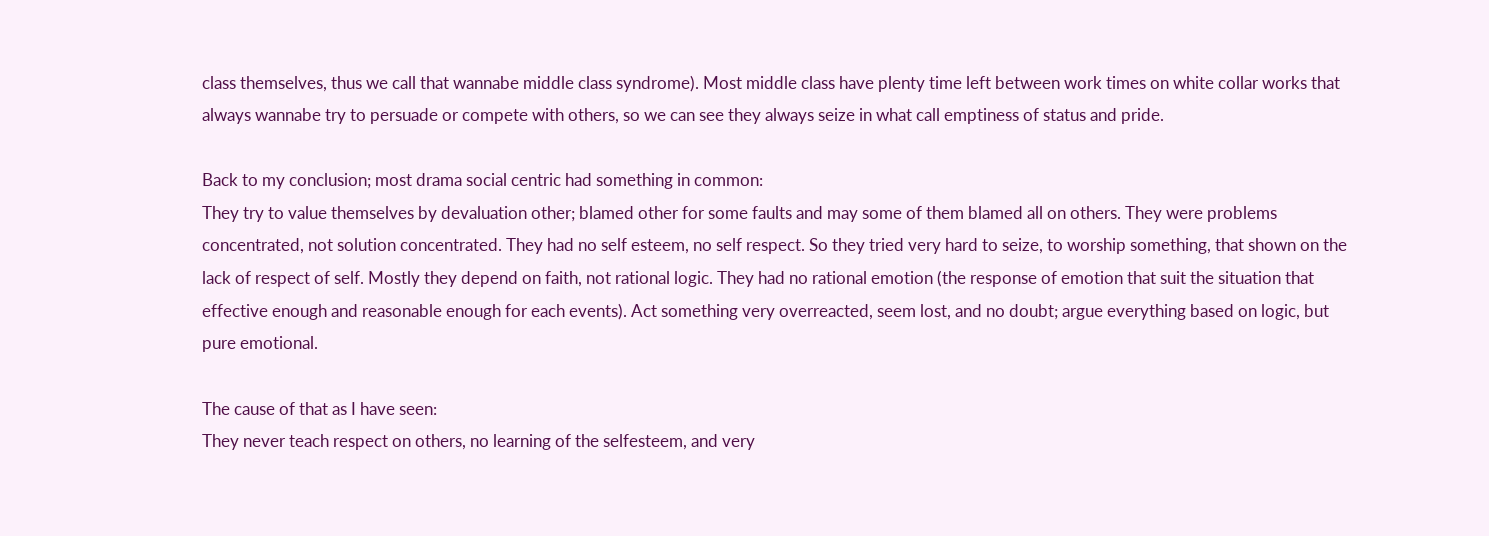class themselves, thus we call that wannabe middle class syndrome). Most middle class have plenty time left between work times on white collar works that always wannabe try to persuade or compete with others, so we can see they always seize in what call emptiness of status and pride.

Back to my conclusion; most drama social centric had something in common:
They try to value themselves by devaluation other; blamed other for some faults and may some of them blamed all on others. They were problems concentrated, not solution concentrated. They had no self esteem, no self respect. So they tried very hard to seize, to worship something, that shown on the lack of respect of self. Mostly they depend on faith, not rational logic. They had no rational emotion (the response of emotion that suit the situation that effective enough and reasonable enough for each events). Act something very overreacted, seem lost, and no doubt; argue everything based on logic, but pure emotional.

The cause of that as I have seen:
They never teach respect on others, no learning of the selfesteem, and very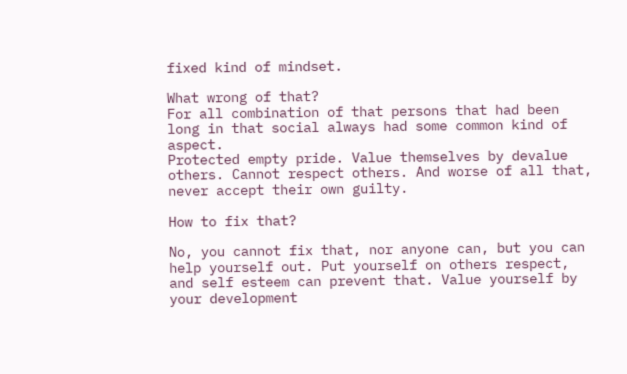fixed kind of mindset.

What wrong of that?
For all combination of that persons that had been long in that social always had some common kind of aspect.
Protected empty pride. Value themselves by devalue others. Cannot respect others. And worse of all that, never accept their own guilty.

How to fix that?

No, you cannot fix that, nor anyone can, but you can help yourself out. Put yourself on others respect, and self esteem can prevent that. Value yourself by your development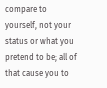compare to yourself, not your status or what you pretend to be; all of that cause you to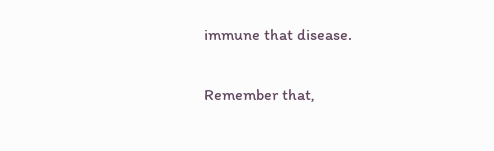immune that disease.

Remember that,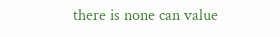there is none can value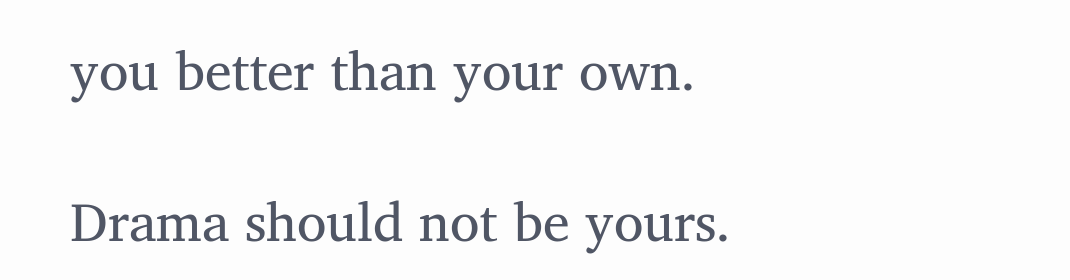you better than your own.

Drama should not be yours.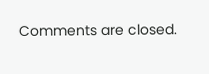Comments are closed.